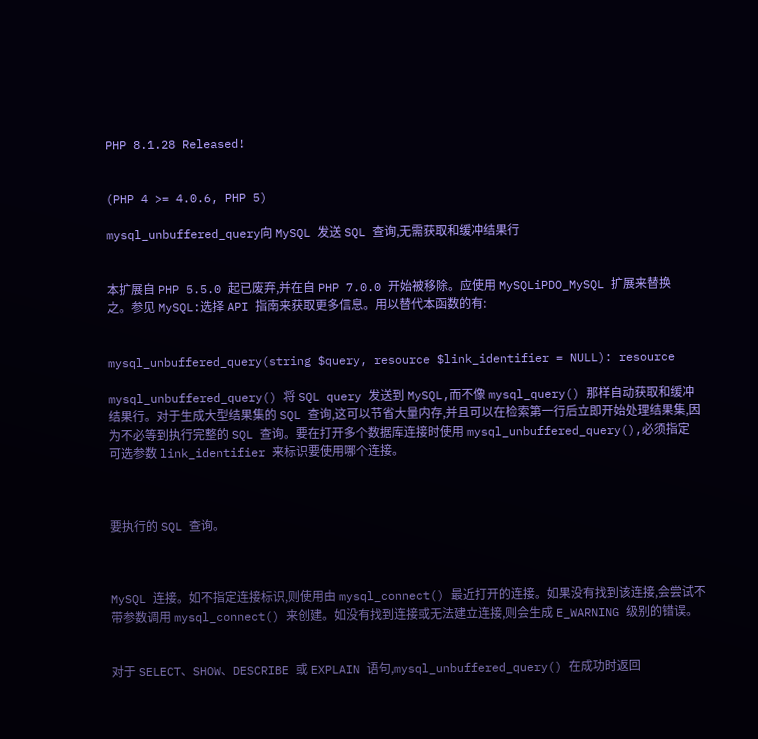PHP 8.1.28 Released!


(PHP 4 >= 4.0.6, PHP 5)

mysql_unbuffered_query向 MySQL 发送 SQL 查询,无需获取和缓冲结果行


本扩展自 PHP 5.5.0 起已废弃,并在自 PHP 7.0.0 开始被移除。应使用 MySQLiPDO_MySQL 扩展来替换之。参见 MySQL:选择 API 指南来获取更多信息。用以替代本函数的有:


mysql_unbuffered_query(string $query, resource $link_identifier = NULL): resource

mysql_unbuffered_query() 将 SQL query 发送到 MySQL,而不像 mysql_query() 那样自动获取和缓冲结果行。对于生成大型结果集的 SQL 查询,这可以节省大量内存,并且可以在检索第一行后立即开始处理结果集,因为不必等到执行完整的 SQL 查询。要在打开多个数据库连接时使用 mysql_unbuffered_query(),必须指定可选参数 link_identifier 来标识要使用哪个连接。



要执行的 SQL 查询。



MySQL 连接。如不指定连接标识,则使用由 mysql_connect() 最近打开的连接。如果没有找到该连接,会尝试不带参数调用 mysql_connect() 来创建。如没有找到连接或无法建立连接,则会生成 E_WARNING 级别的错误。


对于 SELECT、SHOW、DESCRIBE 或 EXPLAIN 语句,mysql_unbuffered_query() 在成功时返回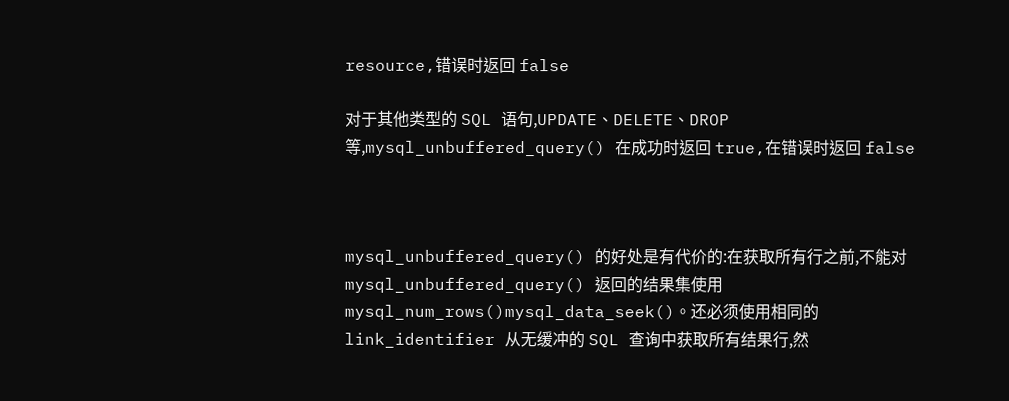resource,错误时返回 false

对于其他类型的 SQL 语句,UPDATE、DELETE、DROP 等,mysql_unbuffered_query() 在成功时返回 true,在错误时返回 false



mysql_unbuffered_query() 的好处是有代价的:在获取所有行之前,不能对 mysql_unbuffered_query() 返回的结果集使用 mysql_num_rows()mysql_data_seek()。还必须使用相同的 link_identifier 从无缓冲的 SQL 查询中获取所有结果行,然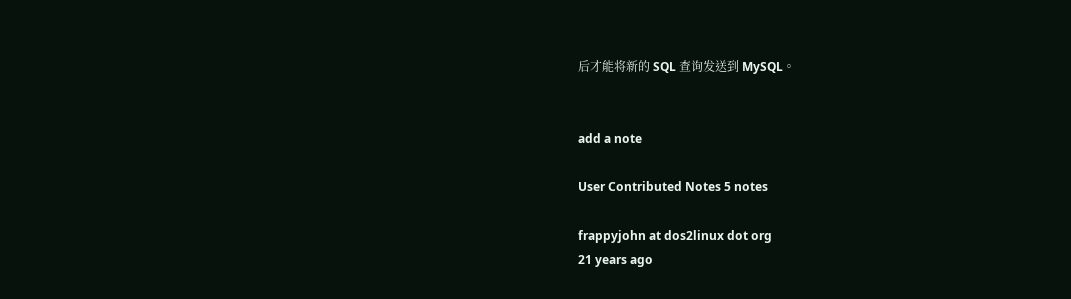后才能将新的 SQL 查询发送到 MySQL。


add a note

User Contributed Notes 5 notes

frappyjohn at dos2linux dot org
21 years ago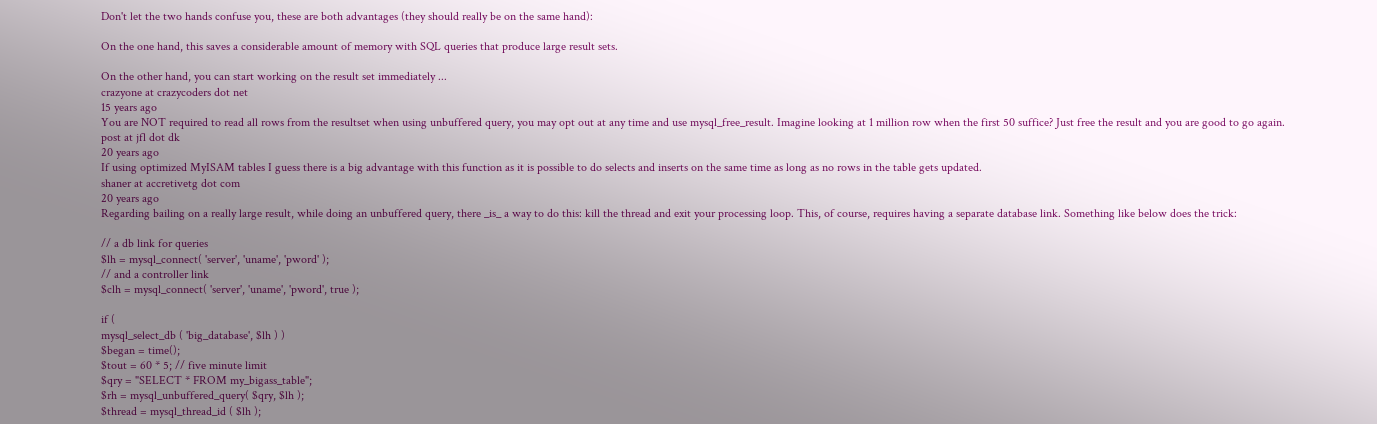Don't let the two hands confuse you, these are both advantages (they should really be on the same hand):

On the one hand, this saves a considerable amount of memory with SQL queries that produce large result sets.

On the other hand, you can start working on the result set immediately ...
crazyone at crazycoders dot net
15 years ago
You are NOT required to read all rows from the resultset when using unbuffered query, you may opt out at any time and use mysql_free_result. Imagine looking at 1 million row when the first 50 suffice? Just free the result and you are good to go again.
post at jfl dot dk
20 years ago
If using optimized MyISAM tables I guess there is a big advantage with this function as it is possible to do selects and inserts on the same time as long as no rows in the table gets updated.
shaner at accretivetg dot com
20 years ago
Regarding bailing on a really large result, while doing an unbuffered query, there _is_ a way to do this: kill the thread and exit your processing loop. This, of course, requires having a separate database link. Something like below does the trick:

// a db link for queries
$lh = mysql_connect( 'server', 'uname', 'pword' );
// and a controller link
$clh = mysql_connect( 'server', 'uname', 'pword', true );

if (
mysql_select_db ( 'big_database', $lh ) )
$began = time();
$tout = 60 * 5; // five minute limit
$qry = "SELECT * FROM my_bigass_table";
$rh = mysql_unbuffered_query( $qry, $lh );
$thread = mysql_thread_id ( $lh );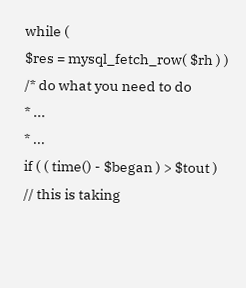while (
$res = mysql_fetch_row( $rh ) )
/* do what you need to do
* ...
* ...
if ( ( time() - $began ) > $tout )
// this is taking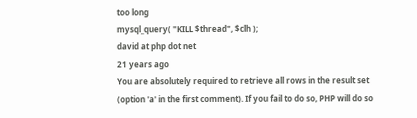too long
mysql_query( "KILL $thread", $clh );
david at php dot net
21 years ago
You are absolutely required to retrieve all rows in the result set (option 'a' in the first comment). If you fail to do so, PHP will do so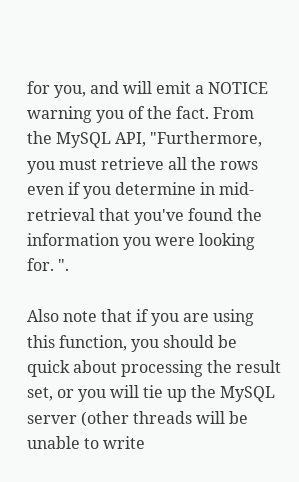for you, and will emit a NOTICE warning you of the fact. From the MySQL API, "Furthermore, you must retrieve all the rows even if you determine in mid-retrieval that you've found the information you were looking for. ".

Also note that if you are using this function, you should be quick about processing the result set, or you will tie up the MySQL server (other threads will be unable to write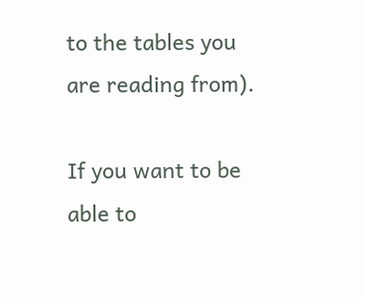to the tables you are reading from).

If you want to be able to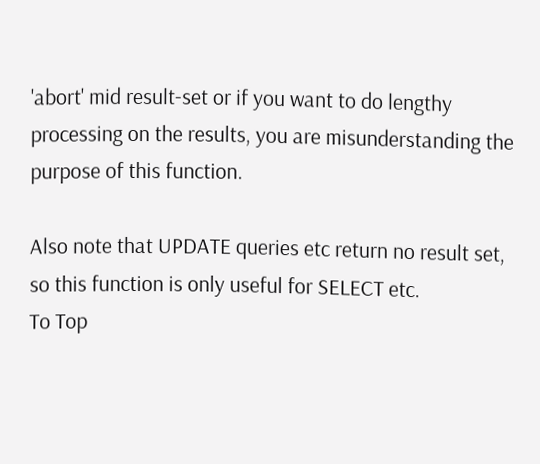'abort' mid result-set or if you want to do lengthy processing on the results, you are misunderstanding the purpose of this function.

Also note that UPDATE queries etc return no result set, so this function is only useful for SELECT etc.
To Top